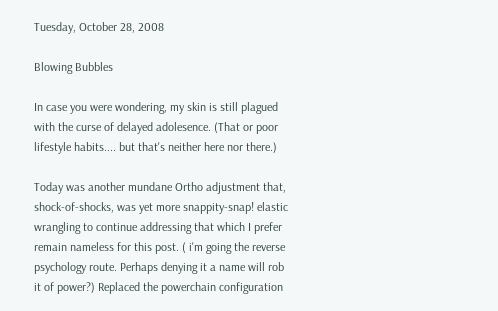Tuesday, October 28, 2008

Blowing Bubbles

In case you were wondering, my skin is still plagued with the curse of delayed adolesence. (That or poor lifestyle habits.... but that's neither here nor there.)

Today was another mundane Ortho adjustment that, shock-of-shocks, was yet more snappity-snap! elastic wrangling to continue addressing that which I prefer remain nameless for this post. ( i'm going the reverse psychology route. Perhaps denying it a name will rob it of power?) Replaced the powerchain configuration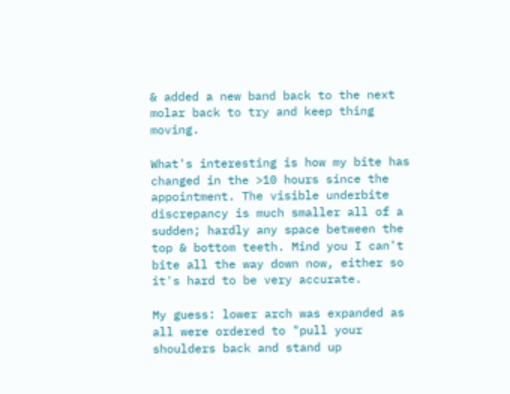& added a new band back to the next molar back to try and keep thing moving.

What's interesting is how my bite has changed in the >10 hours since the appointment. The visible underbite discrepancy is much smaller all of a sudden; hardly any space between the top & bottom teeth. Mind you I can't bite all the way down now, either so it's hard to be very accurate.

My guess: lower arch was expanded as all were ordered to "pull your shoulders back and stand up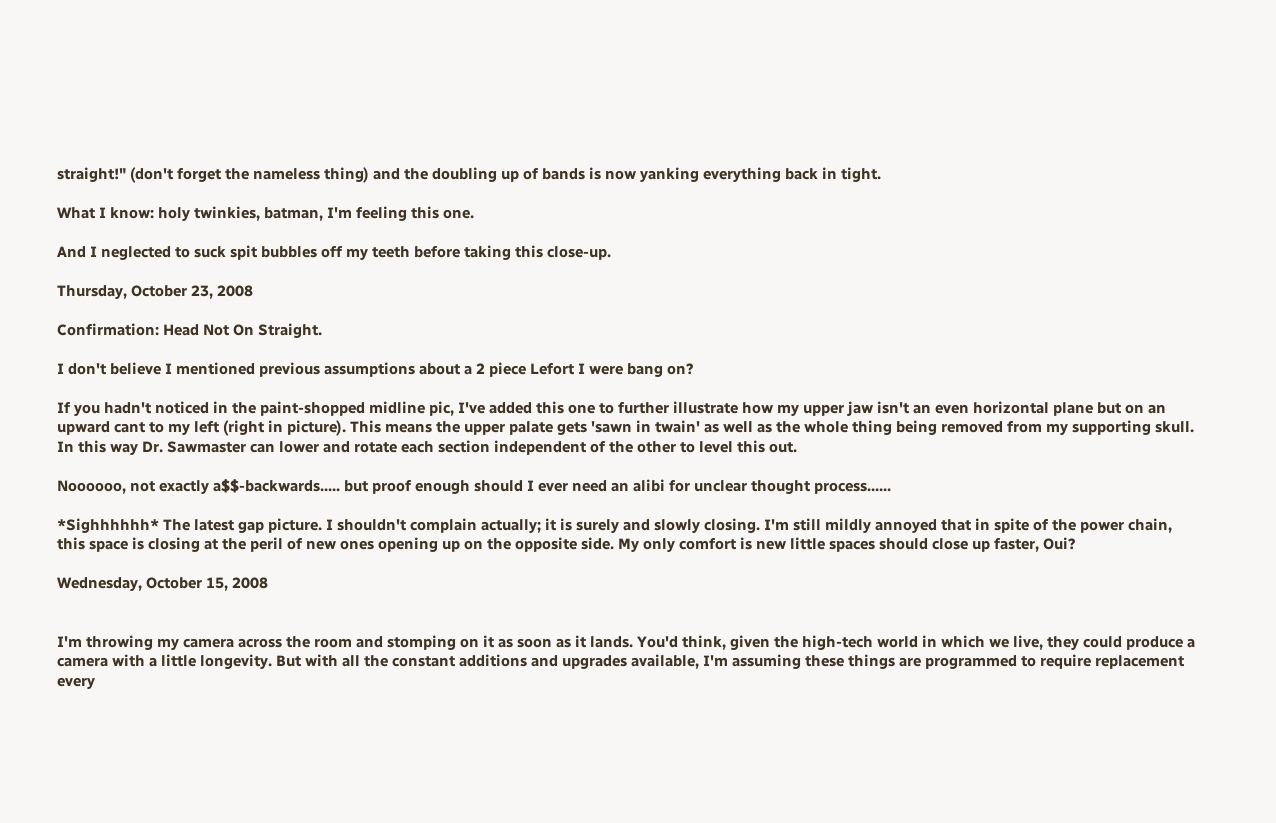straight!" (don't forget the nameless thing) and the doubling up of bands is now yanking everything back in tight.

What I know: holy twinkies, batman, I'm feeling this one.

And I neglected to suck spit bubbles off my teeth before taking this close-up.

Thursday, October 23, 2008

Confirmation: Head Not On Straight.

I don't believe I mentioned previous assumptions about a 2 piece Lefort I were bang on?

If you hadn't noticed in the paint-shopped midline pic, I've added this one to further illustrate how my upper jaw isn't an even horizontal plane but on an upward cant to my left (right in picture). This means the upper palate gets 'sawn in twain' as well as the whole thing being removed from my supporting skull. In this way Dr. Sawmaster can lower and rotate each section independent of the other to level this out.

Noooooo, not exactly a$$-backwards..... but proof enough should I ever need an alibi for unclear thought process......

*Sighhhhhh* The latest gap picture. I shouldn't complain actually; it is surely and slowly closing. I'm still mildly annoyed that in spite of the power chain, this space is closing at the peril of new ones opening up on the opposite side. My only comfort is new little spaces should close up faster, Oui?

Wednesday, October 15, 2008


I'm throwing my camera across the room and stomping on it as soon as it lands. You'd think, given the high-tech world in which we live, they could produce a camera with a little longevity. But with all the constant additions and upgrades available, I'm assuming these things are programmed to require replacement every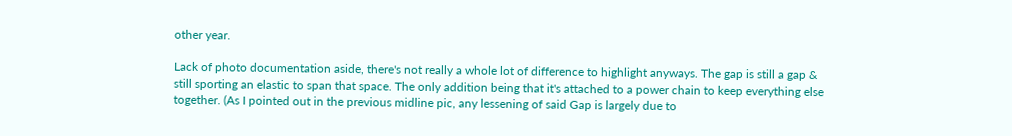other year.

Lack of photo documentation aside, there's not really a whole lot of difference to highlight anyways. The gap is still a gap & still sporting an elastic to span that space. The only addition being that it's attached to a power chain to keep everything else together. (As I pointed out in the previous midline pic, any lessening of said Gap is largely due to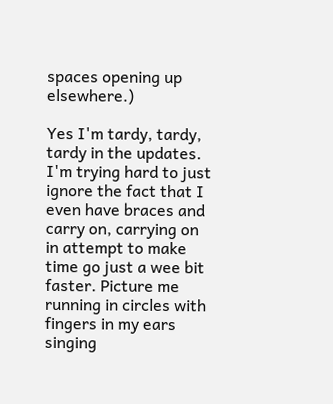spaces opening up elsewhere.)

Yes I'm tardy, tardy, tardy in the updates. I'm trying hard to just ignore the fact that I even have braces and carry on, carrying on in attempt to make time go just a wee bit faster. Picture me running in circles with fingers in my ears singing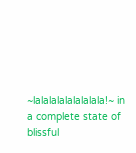~lalalalalalalalala!~ in a complete state of blissful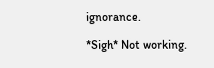ignorance.

*Sigh* Not working.